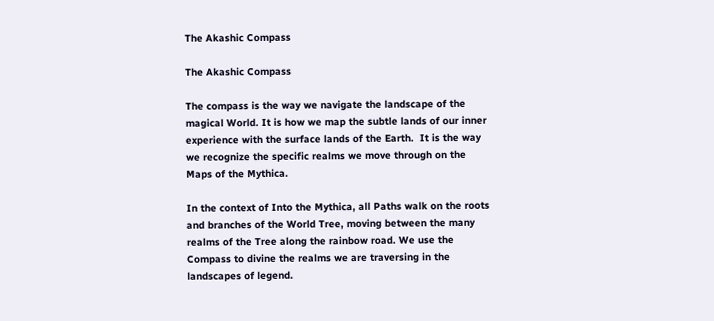The Akashic Compass

The Akashic Compass

The compass is the way we navigate the landscape of the magical World. It is how we map the subtle lands of our inner experience with the surface lands of the Earth.  It is the way we recognize the specific realms we move through on the Maps of the Mythica.

In the context of Into the Mythica, all Paths walk on the roots and branches of the World Tree, moving between the many realms of the Tree along the rainbow road. We use the Compass to divine the realms we are traversing in the landscapes of legend.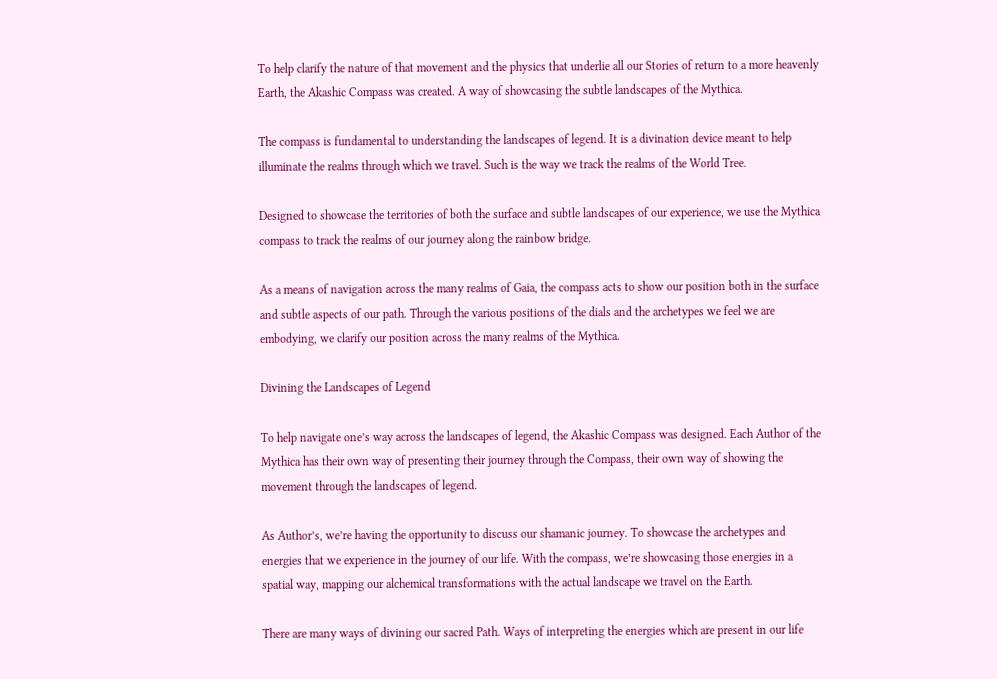To help clarify the nature of that movement and the physics that underlie all our Stories of return to a more heavenly Earth, the Akashic Compass was created. A way of showcasing the subtle landscapes of the Mythica.

The compass is fundamental to understanding the landscapes of legend. It is a divination device meant to help illuminate the realms through which we travel. Such is the way we track the realms of the World Tree.

Designed to showcase the territories of both the surface and subtle landscapes of our experience, we use the Mythica compass to track the realms of our journey along the rainbow bridge.

As a means of navigation across the many realms of Gaia, the compass acts to show our position both in the surface and subtle aspects of our path. Through the various positions of the dials and the archetypes we feel we are embodying, we clarify our position across the many realms of the Mythica.

Divining the Landscapes of Legend

To help navigate one’s way across the landscapes of legend, the Akashic Compass was designed. Each Author of the Mythica has their own way of presenting their journey through the Compass, their own way of showing the movement through the landscapes of legend.

As Author’s, we’re having the opportunity to discuss our shamanic journey. To showcase the archetypes and energies that we experience in the journey of our life. With the compass, we’re showcasing those energies in a spatial way, mapping our alchemical transformations with the actual landscape we travel on the Earth.

There are many ways of divining our sacred Path. Ways of interpreting the energies which are present in our life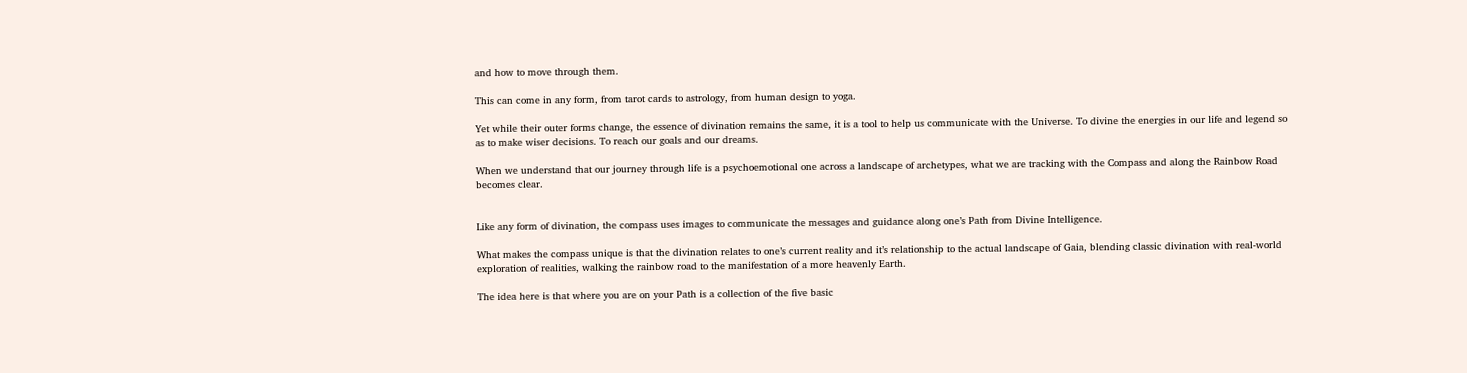and how to move through them.

This can come in any form, from tarot cards to astrology, from human design to yoga.

Yet while their outer forms change, the essence of divination remains the same, it is a tool to help us communicate with the Universe. To divine the energies in our life and legend so as to make wiser decisions. To reach our goals and our dreams.

When we understand that our journey through life is a psychoemotional one across a landscape of archetypes, what we are tracking with the Compass and along the Rainbow Road becomes clear.


Like any form of divination, the compass uses images to communicate the messages and guidance along one’s Path from Divine Intelligence.

What makes the compass unique is that the divination relates to one’s current reality and it’s relationship to the actual landscape of Gaia, blending classic divination with real-world exploration of realities, walking the rainbow road to the manifestation of a more heavenly Earth.

The idea here is that where you are on your Path is a collection of the five basic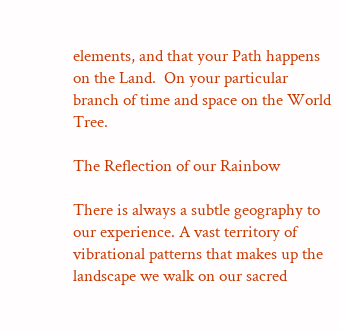elements, and that your Path happens on the Land.  On your particular branch of time and space on the World Tree.

The Reflection of our Rainbow

There is always a subtle geography to our experience. A vast territory of vibrational patterns that makes up the landscape we walk on our sacred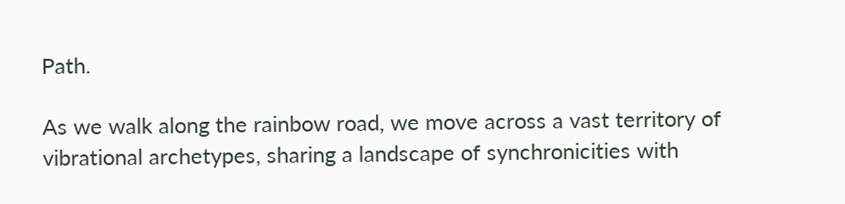Path.

As we walk along the rainbow road, we move across a vast territory of vibrational archetypes, sharing a landscape of synchronicities with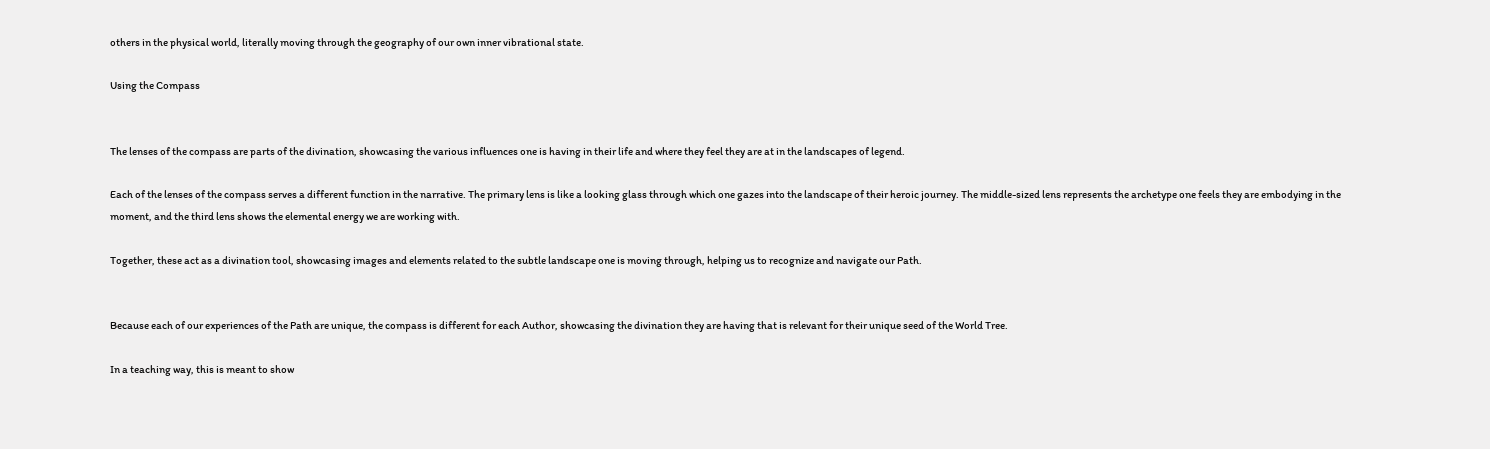others in the physical world, literally moving through the geography of our own inner vibrational state.

Using the Compass


The lenses of the compass are parts of the divination, showcasing the various influences one is having in their life and where they feel they are at in the landscapes of legend.

Each of the lenses of the compass serves a different function in the narrative. The primary lens is like a looking glass through which one gazes into the landscape of their heroic journey. The middle-sized lens represents the archetype one feels they are embodying in the moment, and the third lens shows the elemental energy we are working with.

Together, these act as a divination tool, showcasing images and elements related to the subtle landscape one is moving through, helping us to recognize and navigate our Path.


Because each of our experiences of the Path are unique, the compass is different for each Author, showcasing the divination they are having that is relevant for their unique seed of the World Tree.

In a teaching way, this is meant to show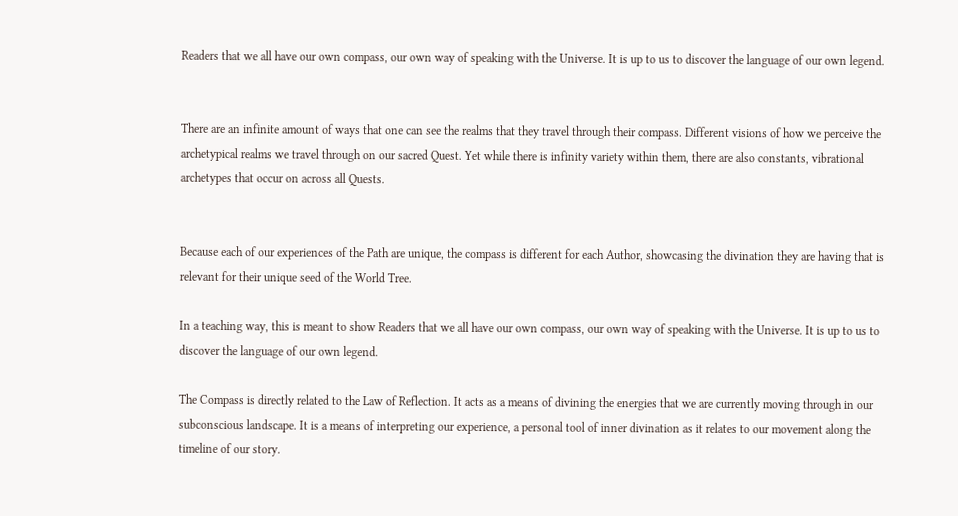Readers that we all have our own compass, our own way of speaking with the Universe. It is up to us to discover the language of our own legend.


There are an infinite amount of ways that one can see the realms that they travel through their compass. Different visions of how we perceive the archetypical realms we travel through on our sacred Quest. Yet while there is infinity variety within them, there are also constants, vibrational archetypes that occur on across all Quests.


Because each of our experiences of the Path are unique, the compass is different for each Author, showcasing the divination they are having that is relevant for their unique seed of the World Tree.

In a teaching way, this is meant to show Readers that we all have our own compass, our own way of speaking with the Universe. It is up to us to discover the language of our own legend.

The Compass is directly related to the Law of Reflection. It acts as a means of divining the energies that we are currently moving through in our subconscious landscape. It is a means of interpreting our experience, a personal tool of inner divination as it relates to our movement along the timeline of our story.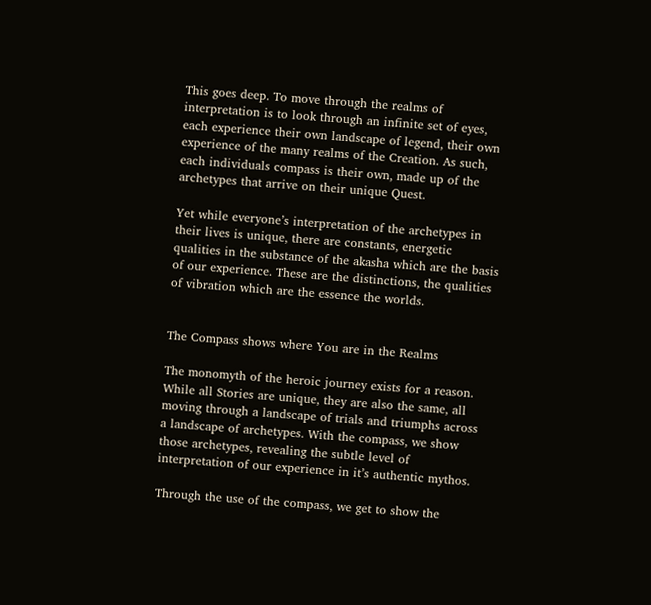This goes deep. To move through the realms of interpretation is to look through an infinite set of eyes, each experience their own landscape of legend, their own experience of the many realms of the Creation. As such, each individuals compass is their own, made up of the archetypes that arrive on their unique Quest.

Yet while everyone’s interpretation of the archetypes in their lives is unique, there are constants, energetic qualities in the substance of the akasha which are the basis of our experience. These are the distinctions, the qualities of vibration which are the essence the worlds.


The Compass shows where You are in the Realms

The monomyth of the heroic journey exists for a reason. While all Stories are unique, they are also the same, all moving through a landscape of trials and triumphs across a landscape of archetypes. With the compass, we show those archetypes, revealing the subtle level of interpretation of our experience in it’s authentic mythos.

Through the use of the compass, we get to show the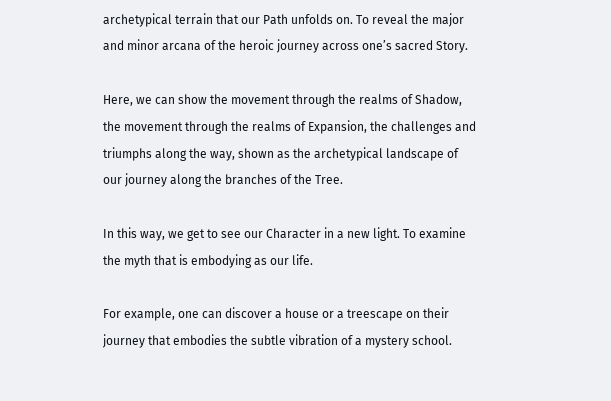archetypical terrain that our Path unfolds on. To reveal the major and minor arcana of the heroic journey across one’s sacred Story.

Here, we can show the movement through the realms of Shadow, the movement through the realms of Expansion, the challenges and triumphs along the way, shown as the archetypical landscape of our journey along the branches of the Tree.

In this way, we get to see our Character in a new light. To examine the myth that is embodying as our life.

For example, one can discover a house or a treescape on their journey that embodies the subtle vibration of a mystery school.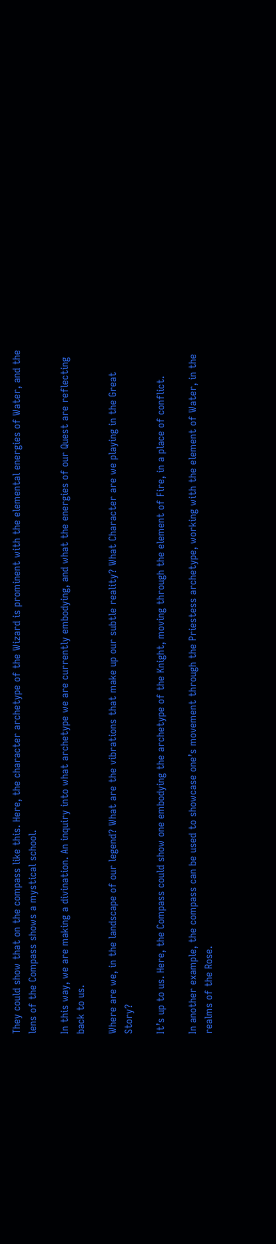They could show that on the compass like this. Here, the character archetype of the Wizard is prominent with the elemental energies of Water, and the lens of the Compass shows a mystical school.

In this way, we are making a divination. An inquiry into what archetype we are currently embodying, and what the energies of our Quest are reflecting back to us.

Where are we, in the landscape of our legend? What are the vibrations that make up our subtle reality? What Character are we playing in the Great Story?

It’s up to us. Here, the Compass could show one embodying the archetype of the Knight, moving through the element of Fire, in a place of conflict.

In another example, the compass can be used to showcase one’s movement through the Priestess archetype, working with the element of Water, in the realms of the Rose.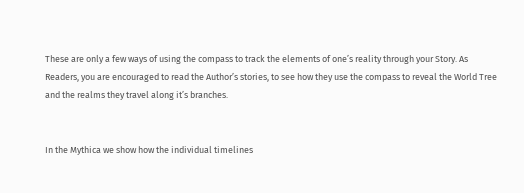These are only a few ways of using the compass to track the elements of one’s reality through your Story. As Readers, you are encouraged to read the Author’s stories, to see how they use the compass to reveal the World Tree and the realms they travel along it’s branches.


In the Mythica we show how the individual timelines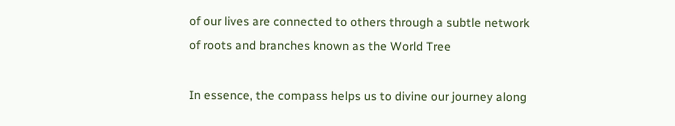of our lives are connected to others through a subtle network of roots and branches known as the World Tree

In essence, the compass helps us to divine our journey along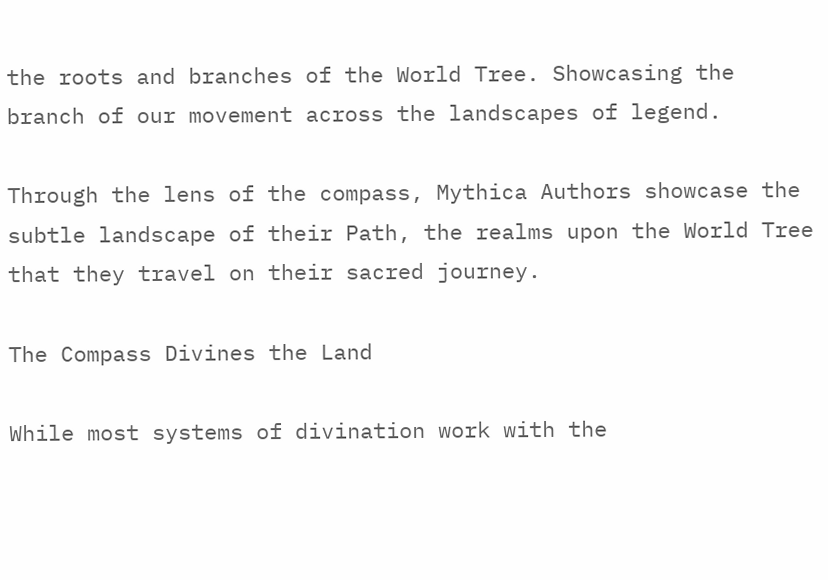the roots and branches of the World Tree. Showcasing the branch of our movement across the landscapes of legend.

Through the lens of the compass, Mythica Authors showcase the subtle landscape of their Path, the realms upon the World Tree that they travel on their sacred journey.

The Compass Divines the Land

While most systems of divination work with the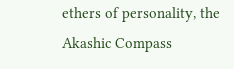ethers of personality, the Akashic Compass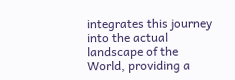integrates this journey into the actual landscape of the World, providing a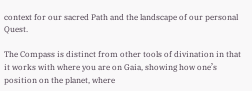context for our sacred Path and the landscape of our personal Quest.

The Compass is distinct from other tools of divination in that it works with where you are on Gaia, showing how one’s position on the planet, where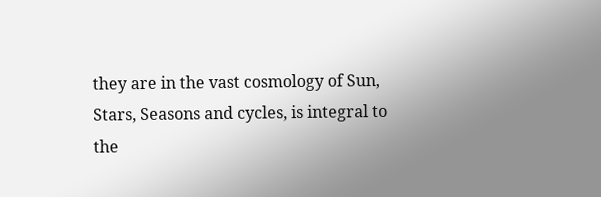they are in the vast cosmology of Sun, Stars, Seasons and cycles, is integral to the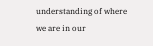understanding of where we are in our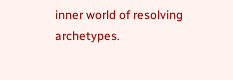inner world of resolving archetypes.